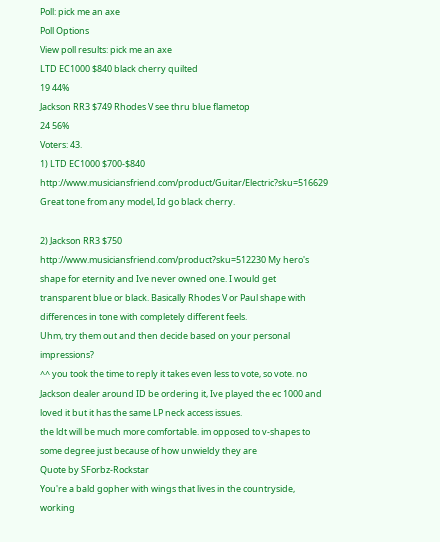Poll: pick me an axe
Poll Options
View poll results: pick me an axe
LTD EC1000 $840 black cherry quilted
19 44%
Jackson RR3 $749 Rhodes V see thru blue flametop
24 56%
Voters: 43.
1) LTD EC1000 $700-$840 http://www.musiciansfriend.com/product/Guitar/Electric?sku=516629 Great tone from any model, Id go black cherry.

2) Jackson RR3 $750 http://www.musiciansfriend.com/product?sku=512230 My hero's shape for eternity and Ive never owned one. I would get transparent blue or black. Basically Rhodes V or Paul shape with differences in tone with completely different feels.
Uhm, try them out and then decide based on your personal impressions?
^^ you took the time to reply it takes even less to vote, so vote. no Jackson dealer around ID be ordering it, Ive played the ec 1000 and loved it but it has the same LP neck access issues.
the ldt will be much more comfortable. im opposed to v-shapes to some degree just because of how unwieldy they are
Quote by SForbz-Rockstar
You're a bald gopher with wings that lives in the countryside, working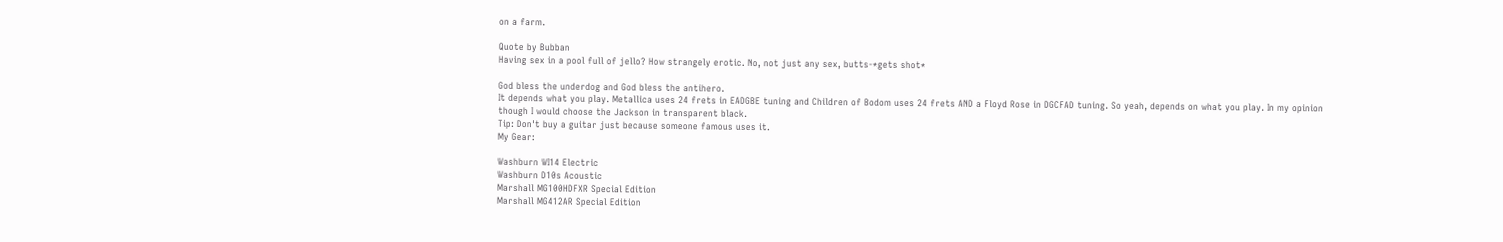on a farm.

Quote by Bubban
Having sex in a pool full of jello? How strangely erotic. No, not just any sex, butts-*gets shot*

God bless the underdog and God bless the antihero.
It depends what you play. Metallica uses 24 frets in EADGBE tuning and Children of Bodom uses 24 frets AND a Floyd Rose in DGCFAD tuning. So yeah, depends on what you play. In my opinion though I would choose the Jackson in transparent black.
Tip: Don't buy a guitar just because someone famous uses it.
My Gear:

Washburn WI14 Electric
Washburn D10s Acoustic
Marshall MG100HDFXR Special Edition
Marshall MG412AR Special Edition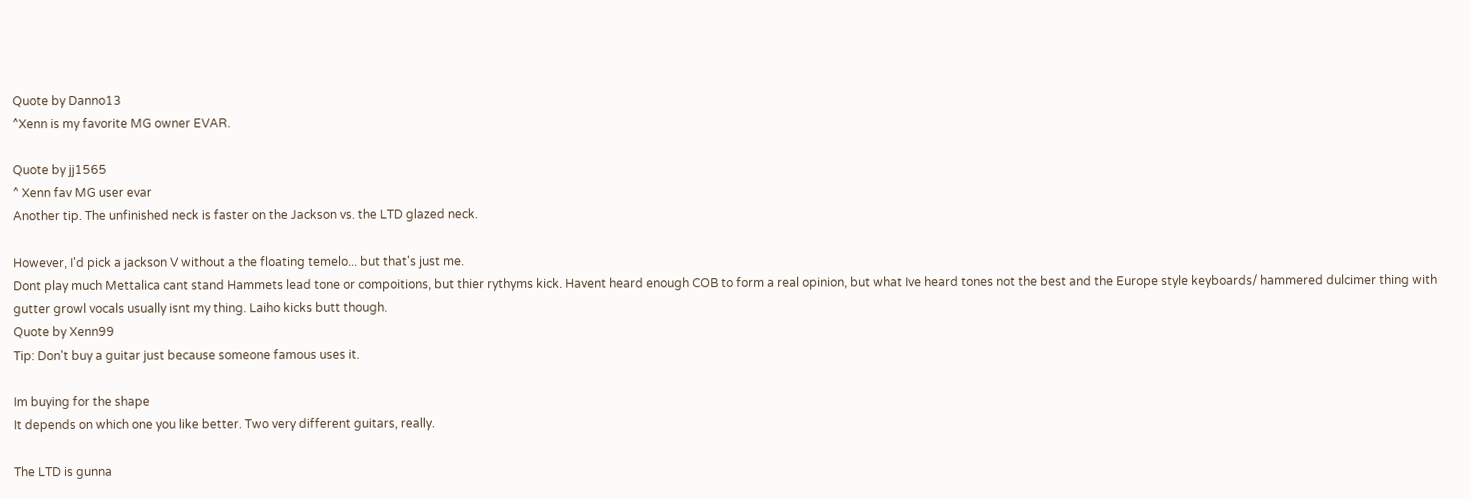Quote by Danno13
^Xenn is my favorite MG owner EVAR.

Quote by jj1565
^ Xenn fav MG user evar
Another tip. The unfinished neck is faster on the Jackson vs. the LTD glazed neck.

However, I'd pick a jackson V without a the floating temelo... but that's just me.
Dont play much Mettalica cant stand Hammets lead tone or compoitions, but thier rythyms kick. Havent heard enough COB to form a real opinion, but what Ive heard tones not the best and the Europe style keyboards/ hammered dulcimer thing with gutter growl vocals usually isnt my thing. Laiho kicks butt though.
Quote by Xenn99
Tip: Don't buy a guitar just because someone famous uses it.

Im buying for the shape
It depends on which one you like better. Two very different guitars, really.

The LTD is gunna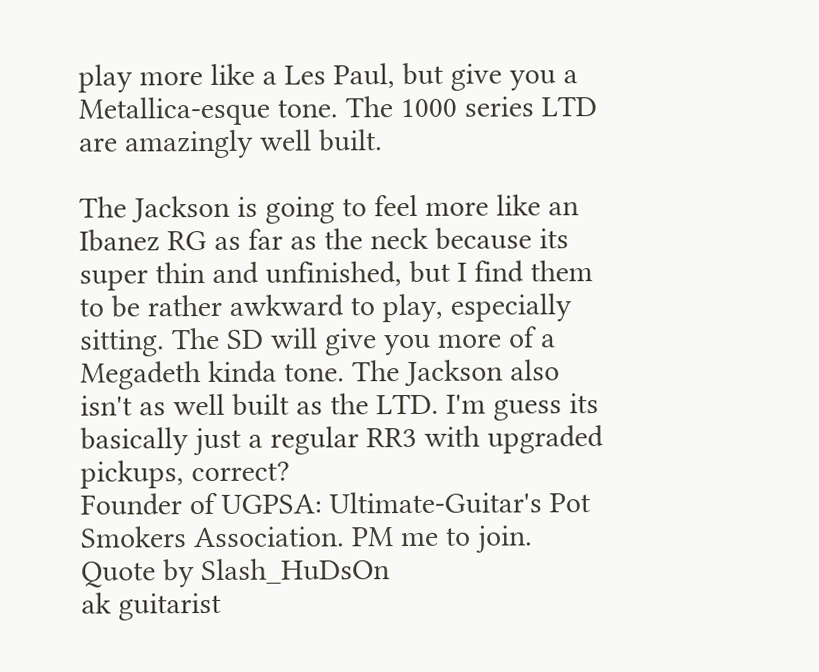play more like a Les Paul, but give you a Metallica-esque tone. The 1000 series LTD are amazingly well built.

The Jackson is going to feel more like an Ibanez RG as far as the neck because its super thin and unfinished, but I find them to be rather awkward to play, especially sitting. The SD will give you more of a Megadeth kinda tone. The Jackson also isn't as well built as the LTD. I'm guess its basically just a regular RR3 with upgraded pickups, correct?
Founder of UGPSA: Ultimate-Guitar's Pot Smokers Association. PM me to join.
Quote by Slash_HuDsOn
ak guitarist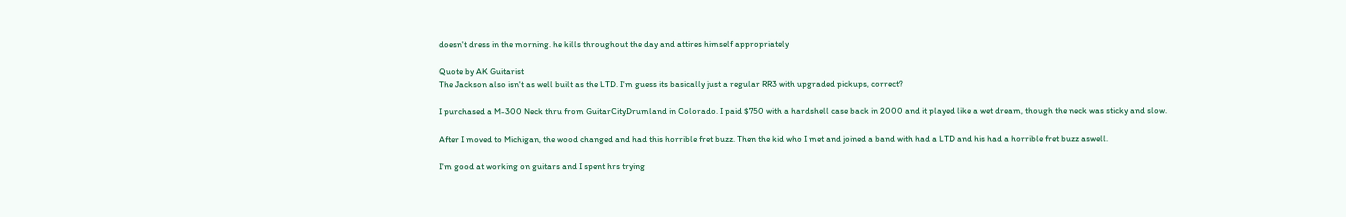doesn't dress in the morning. he kills throughout the day and attires himself appropriately

Quote by AK Guitarist
The Jackson also isn't as well built as the LTD. I'm guess its basically just a regular RR3 with upgraded pickups, correct?

I purchased a M-300 Neck thru from GuitarCityDrumland in Colorado. I paid $750 with a hardshell case back in 2000 and it played like a wet dream, though the neck was sticky and slow.

After I moved to Michigan, the wood changed and had this horrible fret buzz. Then the kid who I met and joined a band with had a LTD and his had a horrible fret buzz aswell.

I'm good at working on guitars and I spent hrs trying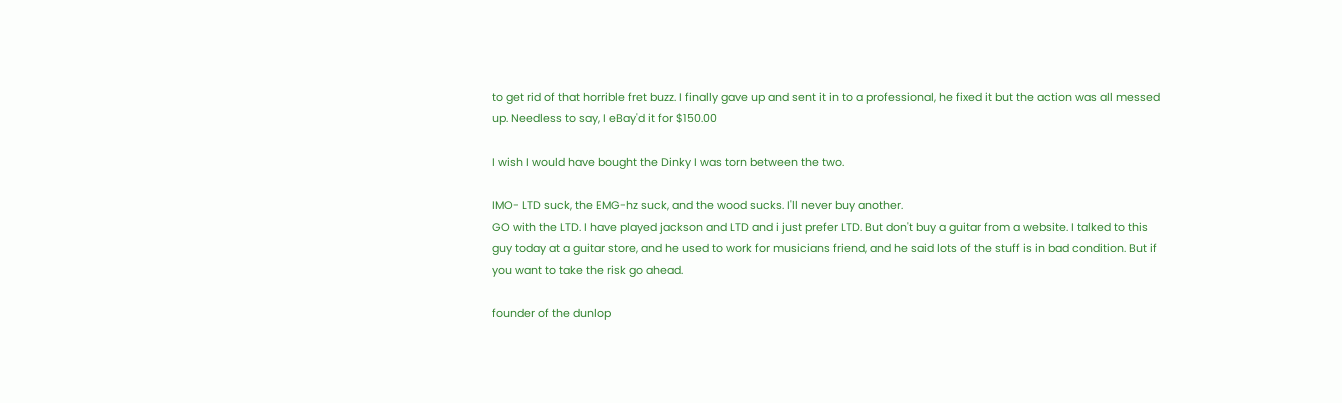to get rid of that horrible fret buzz. I finally gave up and sent it in to a professional, he fixed it but the action was all messed up. Needless to say, I eBay'd it for $150.00

I wish I would have bought the Dinky I was torn between the two.

IMO- LTD suck, the EMG-hz suck, and the wood sucks. I'll never buy another.
GO with the LTD. I have played jackson and LTD and i just prefer LTD. But don't buy a guitar from a website. I talked to this guy today at a guitar store, and he used to work for musicians friend, and he said lots of the stuff is in bad condition. But if you want to take the risk go ahead.

founder of the dunlop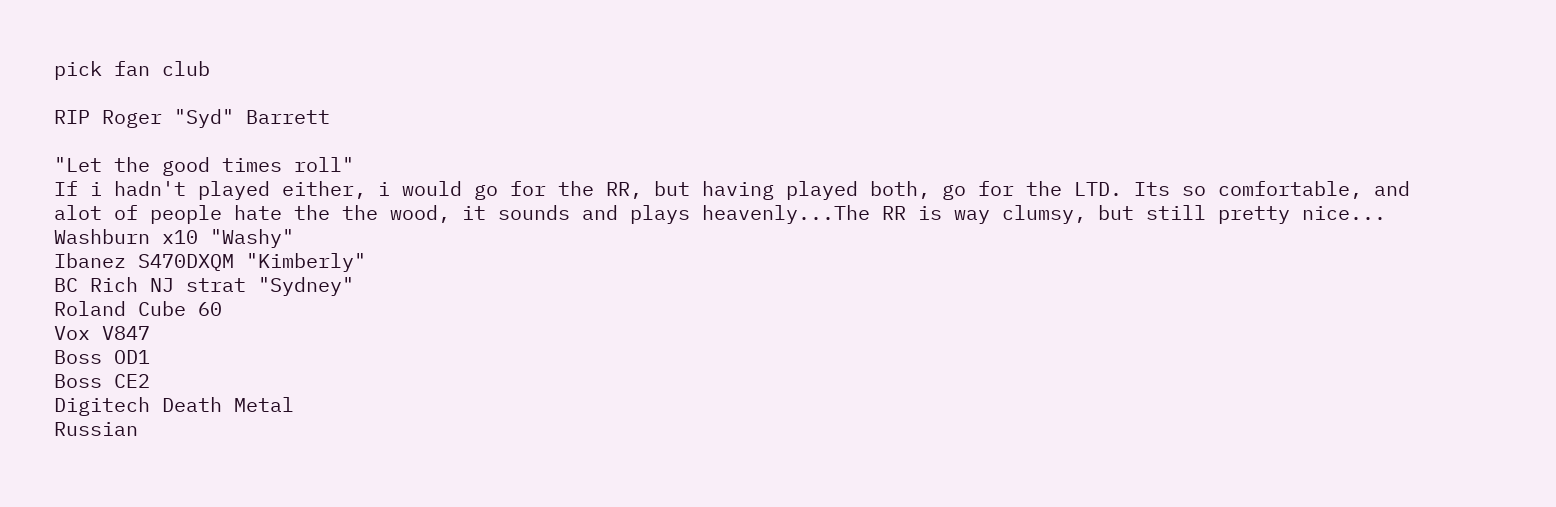pick fan club

RIP Roger "Syd" Barrett

"Let the good times roll"
If i hadn't played either, i would go for the RR, but having played both, go for the LTD. Its so comfortable, and alot of people hate the the wood, it sounds and plays heavenly...The RR is way clumsy, but still pretty nice...
Washburn x10 "Washy"
Ibanez S470DXQM "Kimberly"
BC Rich NJ strat "Sydney"
Roland Cube 60
Vox V847
Boss OD1
Boss CE2
Digitech Death Metal
Russian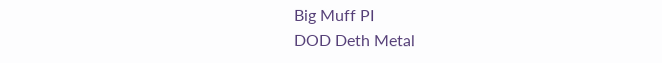Big Muff PI
DOD Deth Metal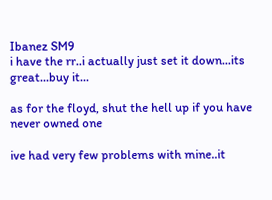Ibanez SM9
i have the rr..i actually just set it down...its great...buy it...

as for the floyd, shut the hell up if you have never owned one

ive had very few problems with mine..it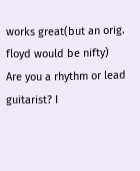works great(but an orig. floyd would be nifty)
Are you a rhythm or lead guitarist? I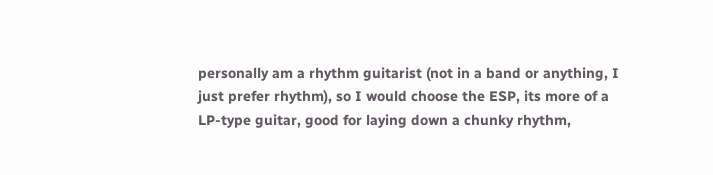personally am a rhythm guitarist (not in a band or anything, I just prefer rhythm), so I would choose the ESP, its more of a LP-type guitar, good for laying down a chunky rhythm,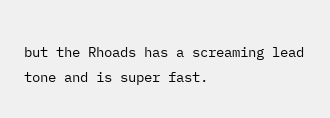but the Rhoads has a screaming lead tone and is super fast.